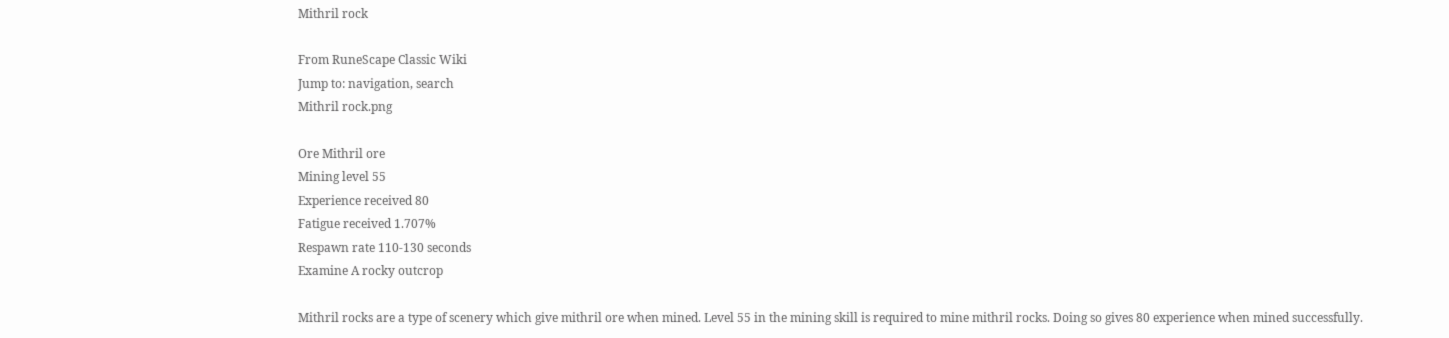Mithril rock

From RuneScape Classic Wiki
Jump to: navigation, search
Mithril rock.png

Ore Mithril ore
Mining level 55
Experience received 80
Fatigue received 1.707%
Respawn rate 110-130 seconds
Examine A rocky outcrop

Mithril rocks are a type of scenery which give mithril ore when mined. Level 55 in the mining skill is required to mine mithril rocks. Doing so gives 80 experience when mined successfully.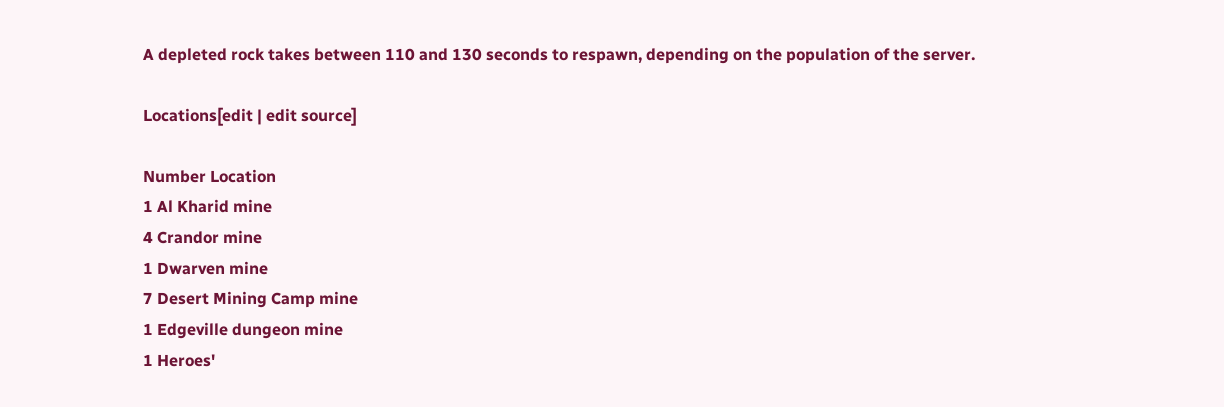A depleted rock takes between 110 and 130 seconds to respawn, depending on the population of the server.

Locations[edit | edit source]

Number Location
1 Al Kharid mine
4 Crandor mine
1 Dwarven mine
7 Desert Mining Camp mine
1 Edgeville dungeon mine
1 Heroes'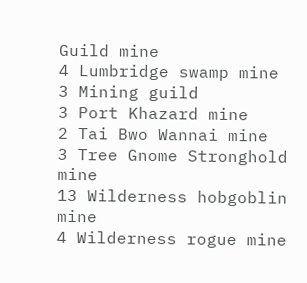Guild mine
4 Lumbridge swamp mine
3 Mining guild
3 Port Khazard mine
2 Tai Bwo Wannai mine
3 Tree Gnome Stronghold mine
13 Wilderness hobgoblin mine
4 Wilderness rogue mine